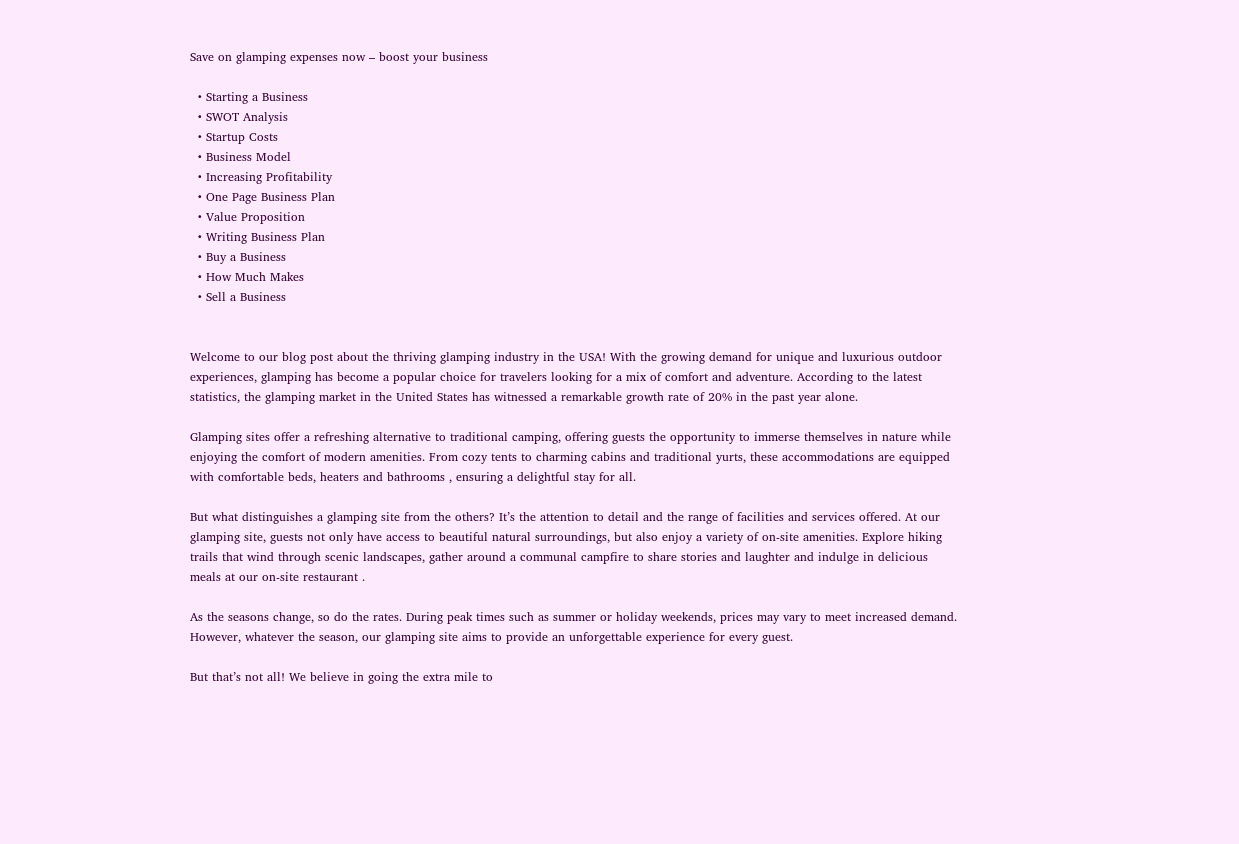Save on glamping expenses now – boost your business

  • Starting a Business
  • SWOT Analysis
  • Startup Costs
  • Business Model
  • Increasing Profitability
  • One Page Business Plan
  • Value Proposition
  • Writing Business Plan
  • Buy a Business
  • How Much Makes
  • Sell a Business


Welcome to our blog post about the thriving glamping industry in the USA! With the growing demand for unique and luxurious outdoor experiences, glamping has become a popular choice for travelers looking for a mix of comfort and adventure. According to the latest statistics, the glamping market in the United States has witnessed a remarkable growth rate of 20% in the past year alone.

Glamping sites offer a refreshing alternative to traditional camping, offering guests the opportunity to immerse themselves in nature while enjoying the comfort of modern amenities. From cozy tents to charming cabins and traditional yurts, these accommodations are equipped with comfortable beds, heaters and bathrooms , ensuring a delightful stay for all.

But what distinguishes a glamping site from the others? It’s the attention to detail and the range of facilities and services offered. At our glamping site, guests not only have access to beautiful natural surroundings, but also enjoy a variety of on-site amenities. Explore hiking trails that wind through scenic landscapes, gather around a communal campfire to share stories and laughter and indulge in delicious meals at our on-site restaurant .

As the seasons change, so do the rates. During peak times such as summer or holiday weekends, prices may vary to meet increased demand. However, whatever the season, our glamping site aims to provide an unforgettable experience for every guest.

But that’s not all! We believe in going the extra mile to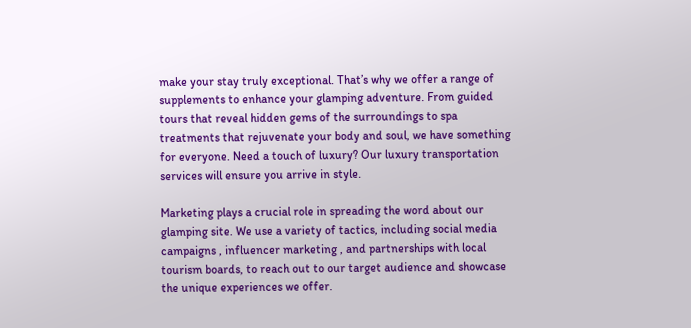make your stay truly exceptional. That’s why we offer a range of supplements to enhance your glamping adventure. From guided tours that reveal hidden gems of the surroundings to spa treatments that rejuvenate your body and soul, we have something for everyone. Need a touch of luxury? Our luxury transportation services will ensure you arrive in style.

Marketing plays a crucial role in spreading the word about our glamping site. We use a variety of tactics, including social media campaigns , influencer marketing , and partnerships with local tourism boards, to reach out to our target audience and showcase the unique experiences we offer.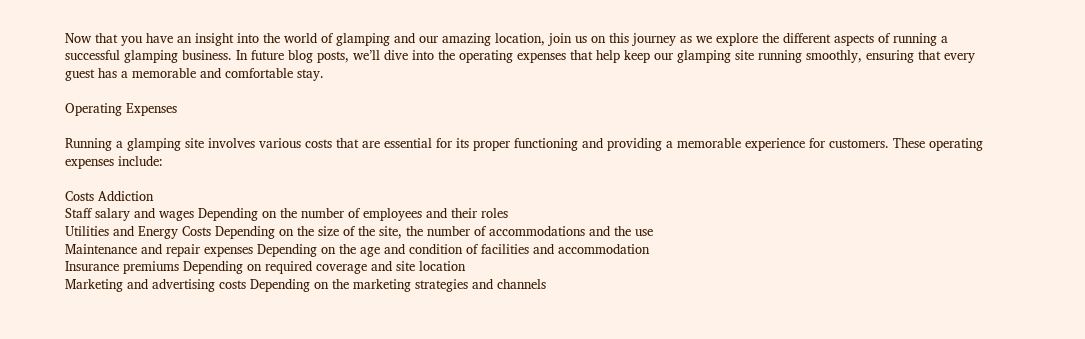Now that you have an insight into the world of glamping and our amazing location, join us on this journey as we explore the different aspects of running a successful glamping business. In future blog posts, we’ll dive into the operating expenses that help keep our glamping site running smoothly, ensuring that every guest has a memorable and comfortable stay.

Operating Expenses

Running a glamping site involves various costs that are essential for its proper functioning and providing a memorable experience for customers. These operating expenses include:

Costs Addiction
Staff salary and wages Depending on the number of employees and their roles
Utilities and Energy Costs Depending on the size of the site, the number of accommodations and the use
Maintenance and repair expenses Depending on the age and condition of facilities and accommodation
Insurance premiums Depending on required coverage and site location
Marketing and advertising costs Depending on the marketing strategies and channels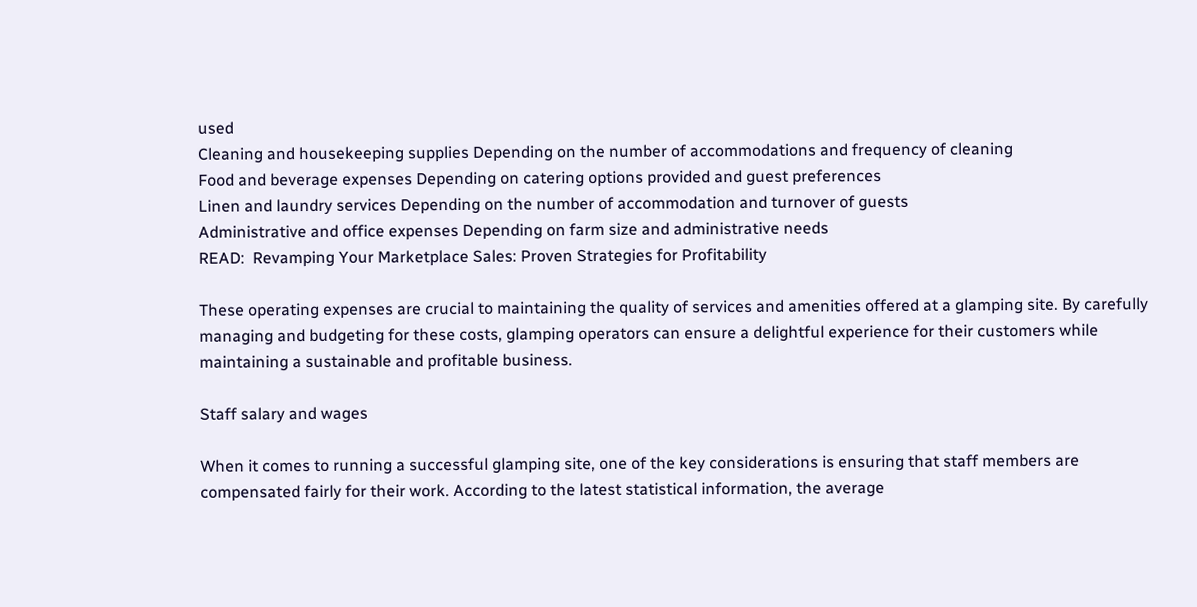used
Cleaning and housekeeping supplies Depending on the number of accommodations and frequency of cleaning
Food and beverage expenses Depending on catering options provided and guest preferences
Linen and laundry services Depending on the number of accommodation and turnover of guests
Administrative and office expenses Depending on farm size and administrative needs
READ:  Revamping Your Marketplace Sales: Proven Strategies for Profitability

These operating expenses are crucial to maintaining the quality of services and amenities offered at a glamping site. By carefully managing and budgeting for these costs, glamping operators can ensure a delightful experience for their customers while maintaining a sustainable and profitable business.

Staff salary and wages

When it comes to running a successful glamping site, one of the key considerations is ensuring that staff members are compensated fairly for their work. According to the latest statistical information, the average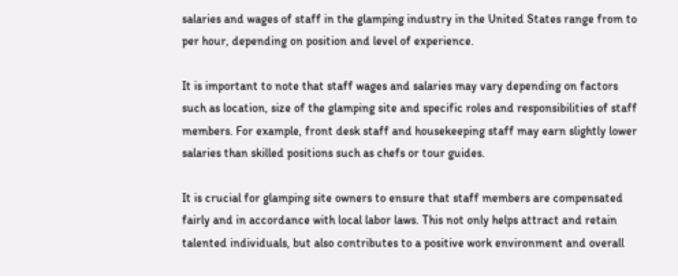salaries and wages of staff in the glamping industry in the United States range from to per hour, depending on position and level of experience.

It is important to note that staff wages and salaries may vary depending on factors such as location, size of the glamping site and specific roles and responsibilities of staff members. For example, front desk staff and housekeeping staff may earn slightly lower salaries than skilled positions such as chefs or tour guides.

It is crucial for glamping site owners to ensure that staff members are compensated fairly and in accordance with local labor laws. This not only helps attract and retain talented individuals, but also contributes to a positive work environment and overall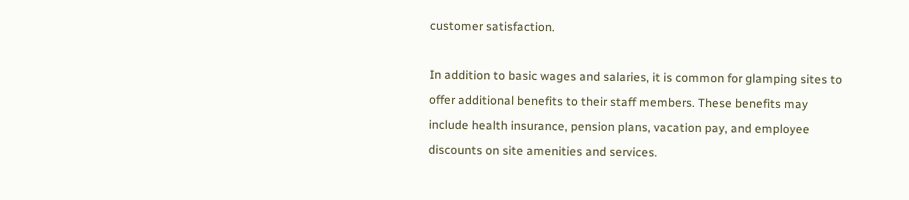customer satisfaction.

In addition to basic wages and salaries, it is common for glamping sites to offer additional benefits to their staff members. These benefits may include health insurance, pension plans, vacation pay, and employee discounts on site amenities and services.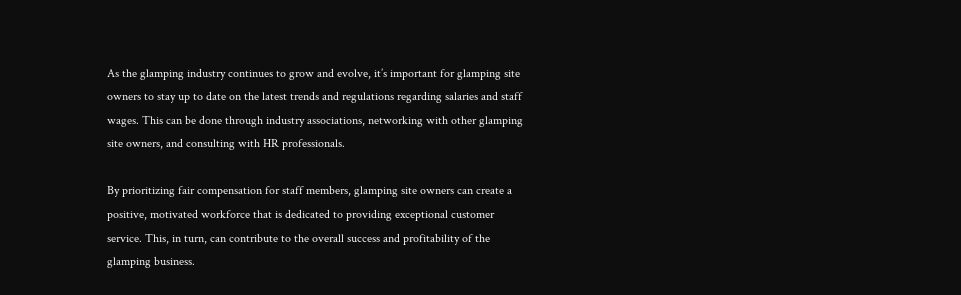As the glamping industry continues to grow and evolve, it’s important for glamping site owners to stay up to date on the latest trends and regulations regarding salaries and staff wages. This can be done through industry associations, networking with other glamping site owners, and consulting with HR professionals.

By prioritizing fair compensation for staff members, glamping site owners can create a positive, motivated workforce that is dedicated to providing exceptional customer service. This, in turn, can contribute to the overall success and profitability of the glamping business.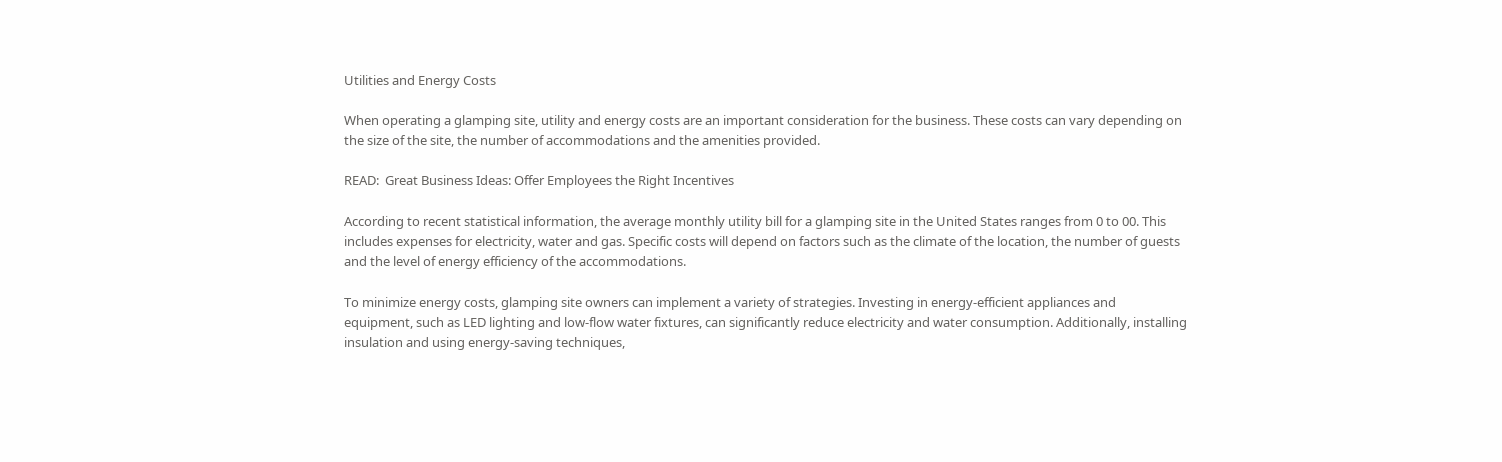Utilities and Energy Costs

When operating a glamping site, utility and energy costs are an important consideration for the business. These costs can vary depending on the size of the site, the number of accommodations and the amenities provided.

READ:  Great Business Ideas: Offer Employees the Right Incentives

According to recent statistical information, the average monthly utility bill for a glamping site in the United States ranges from 0 to 00. This includes expenses for electricity, water and gas. Specific costs will depend on factors such as the climate of the location, the number of guests and the level of energy efficiency of the accommodations.

To minimize energy costs, glamping site owners can implement a variety of strategies. Investing in energy-efficient appliances and equipment, such as LED lighting and low-flow water fixtures, can significantly reduce electricity and water consumption. Additionally, installing insulation and using energy-saving techniques,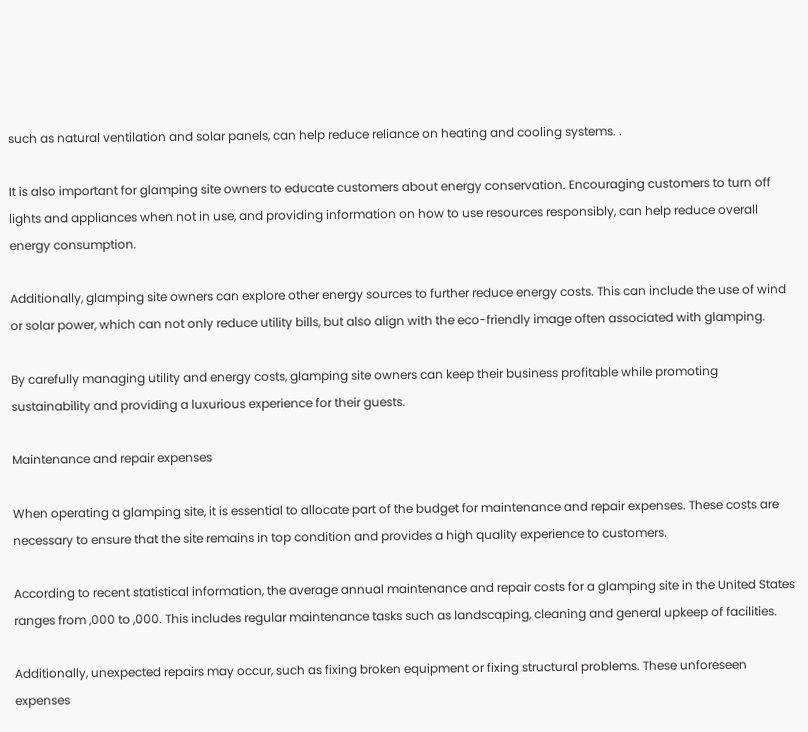such as natural ventilation and solar panels, can help reduce reliance on heating and cooling systems. .

It is also important for glamping site owners to educate customers about energy conservation. Encouraging customers to turn off lights and appliances when not in use, and providing information on how to use resources responsibly, can help reduce overall energy consumption.

Additionally, glamping site owners can explore other energy sources to further reduce energy costs. This can include the use of wind or solar power, which can not only reduce utility bills, but also align with the eco-friendly image often associated with glamping.

By carefully managing utility and energy costs, glamping site owners can keep their business profitable while promoting sustainability and providing a luxurious experience for their guests.

Maintenance and repair expenses

When operating a glamping site, it is essential to allocate part of the budget for maintenance and repair expenses. These costs are necessary to ensure that the site remains in top condition and provides a high quality experience to customers.

According to recent statistical information, the average annual maintenance and repair costs for a glamping site in the United States ranges from ,000 to ,000. This includes regular maintenance tasks such as landscaping, cleaning and general upkeep of facilities.

Additionally, unexpected repairs may occur, such as fixing broken equipment or fixing structural problems. These unforeseen expenses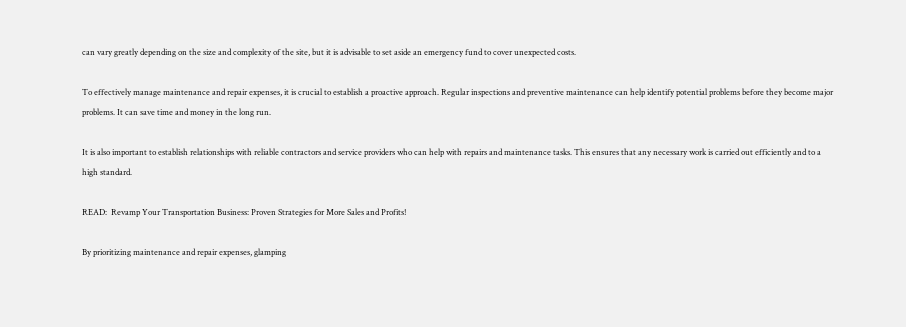can vary greatly depending on the size and complexity of the site, but it is advisable to set aside an emergency fund to cover unexpected costs.

To effectively manage maintenance and repair expenses, it is crucial to establish a proactive approach. Regular inspections and preventive maintenance can help identify potential problems before they become major problems. It can save time and money in the long run.

It is also important to establish relationships with reliable contractors and service providers who can help with repairs and maintenance tasks. This ensures that any necessary work is carried out efficiently and to a high standard.

READ:  Revamp Your Transportation Business: Proven Strategies for More Sales and Profits!

By prioritizing maintenance and repair expenses, glamping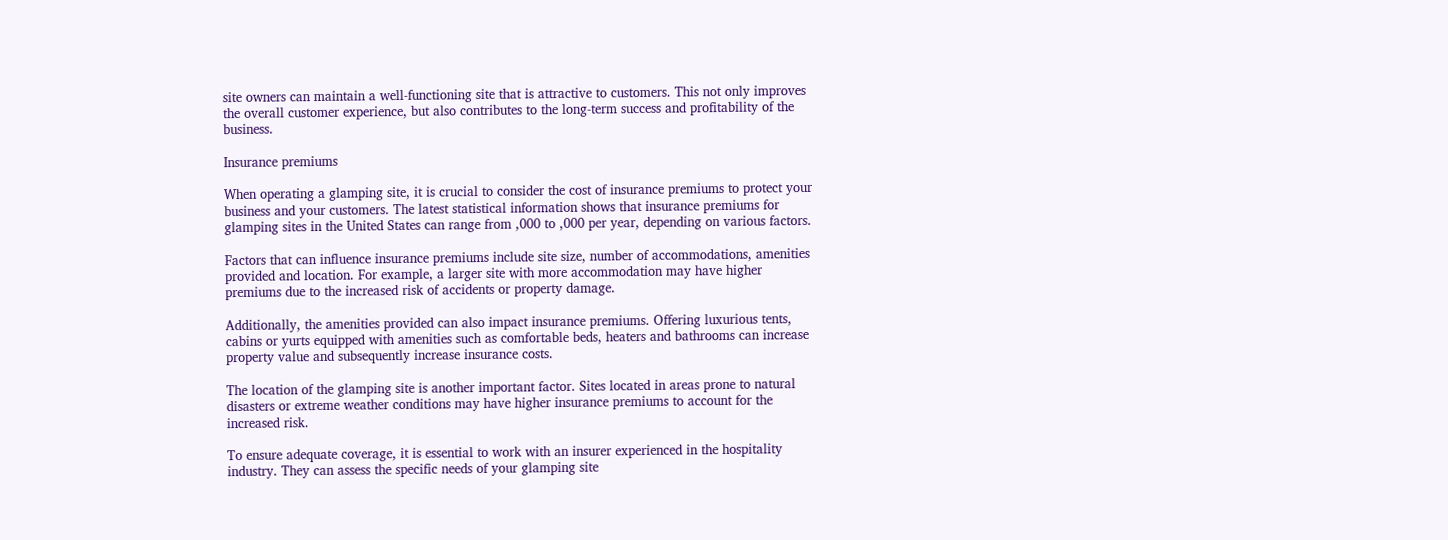site owners can maintain a well-functioning site that is attractive to customers. This not only improves the overall customer experience, but also contributes to the long-term success and profitability of the business.

Insurance premiums

When operating a glamping site, it is crucial to consider the cost of insurance premiums to protect your business and your customers. The latest statistical information shows that insurance premiums for glamping sites in the United States can range from ,000 to ,000 per year, depending on various factors.

Factors that can influence insurance premiums include site size, number of accommodations, amenities provided and location. For example, a larger site with more accommodation may have higher premiums due to the increased risk of accidents or property damage.

Additionally, the amenities provided can also impact insurance premiums. Offering luxurious tents, cabins or yurts equipped with amenities such as comfortable beds, heaters and bathrooms can increase property value and subsequently increase insurance costs.

The location of the glamping site is another important factor. Sites located in areas prone to natural disasters or extreme weather conditions may have higher insurance premiums to account for the increased risk.

To ensure adequate coverage, it is essential to work with an insurer experienced in the hospitality industry. They can assess the specific needs of your glamping site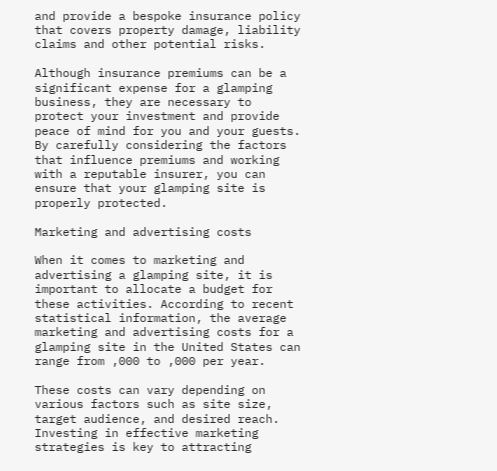and provide a bespoke insurance policy that covers property damage, liability claims and other potential risks.

Although insurance premiums can be a significant expense for a glamping business, they are necessary to protect your investment and provide peace of mind for you and your guests. By carefully considering the factors that influence premiums and working with a reputable insurer, you can ensure that your glamping site is properly protected.

Marketing and advertising costs

When it comes to marketing and advertising a glamping site, it is important to allocate a budget for these activities. According to recent statistical information, the average marketing and advertising costs for a glamping site in the United States can range from ,000 to ,000 per year.

These costs can vary depending on various factors such as site size, target audience, and desired reach. Investing in effective marketing strategies is key to attracting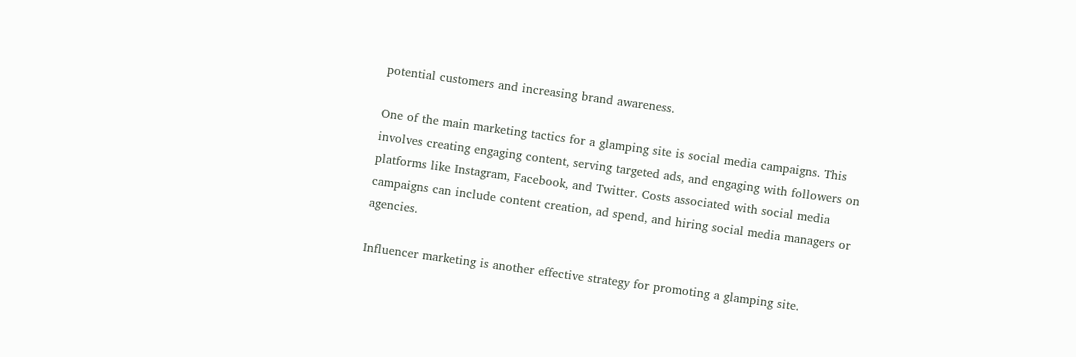potential customers and increasing brand awareness.

One of the main marketing tactics for a glamping site is social media campaigns. This involves creating engaging content, serving targeted ads, and engaging with followers on platforms like Instagram, Facebook, and Twitter. Costs associated with social media campaigns can include content creation, ad spend, and hiring social media managers or agencies.

Influencer marketing is another effective strategy for promoting a glamping site.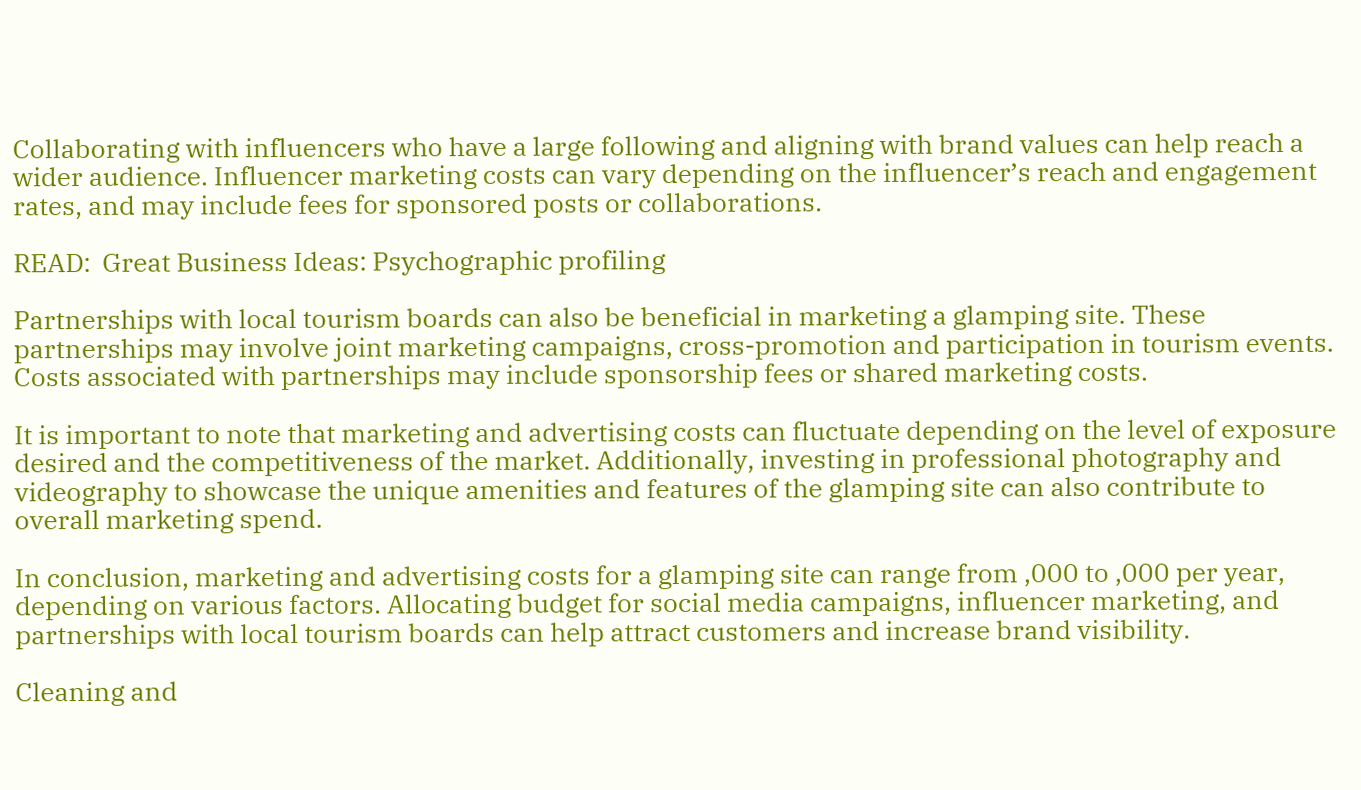Collaborating with influencers who have a large following and aligning with brand values can help reach a wider audience. Influencer marketing costs can vary depending on the influencer’s reach and engagement rates, and may include fees for sponsored posts or collaborations.

READ:  Great Business Ideas: Psychographic profiling

Partnerships with local tourism boards can also be beneficial in marketing a glamping site. These partnerships may involve joint marketing campaigns, cross-promotion and participation in tourism events. Costs associated with partnerships may include sponsorship fees or shared marketing costs.

It is important to note that marketing and advertising costs can fluctuate depending on the level of exposure desired and the competitiveness of the market. Additionally, investing in professional photography and videography to showcase the unique amenities and features of the glamping site can also contribute to overall marketing spend.

In conclusion, marketing and advertising costs for a glamping site can range from ,000 to ,000 per year, depending on various factors. Allocating budget for social media campaigns, influencer marketing, and partnerships with local tourism boards can help attract customers and increase brand visibility.

Cleaning and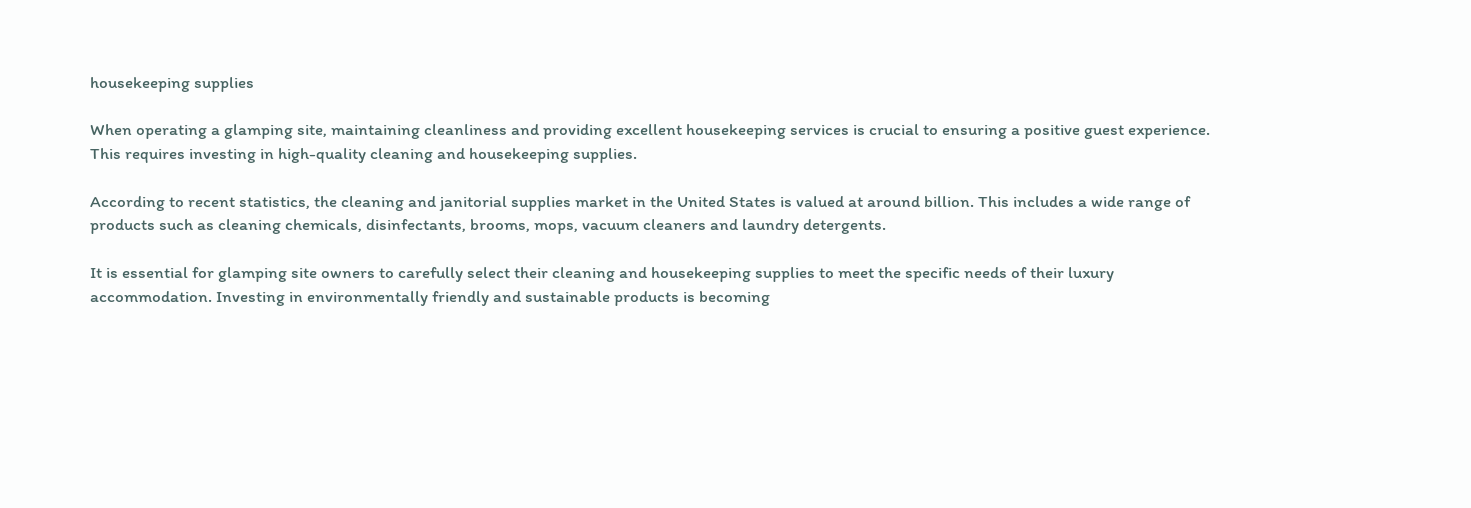housekeeping supplies

When operating a glamping site, maintaining cleanliness and providing excellent housekeeping services is crucial to ensuring a positive guest experience. This requires investing in high-quality cleaning and housekeeping supplies.

According to recent statistics, the cleaning and janitorial supplies market in the United States is valued at around billion. This includes a wide range of products such as cleaning chemicals, disinfectants, brooms, mops, vacuum cleaners and laundry detergents.

It is essential for glamping site owners to carefully select their cleaning and housekeeping supplies to meet the specific needs of their luxury accommodation. Investing in environmentally friendly and sustainable products is becoming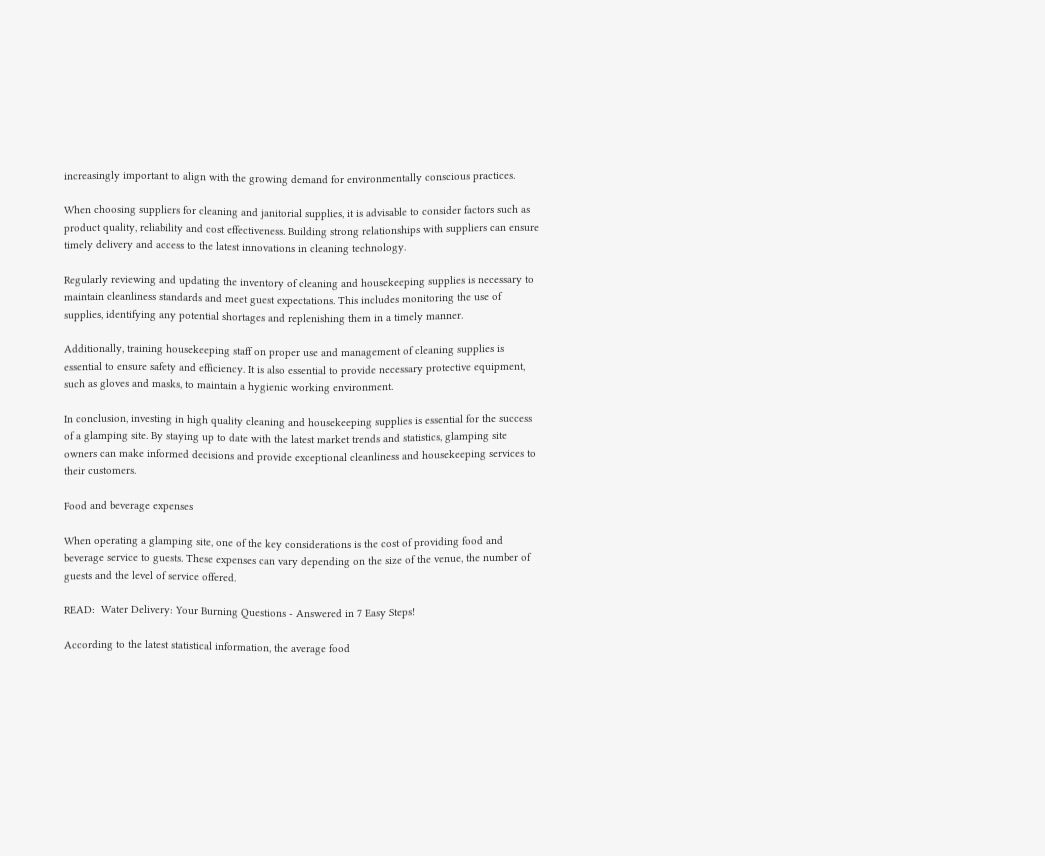increasingly important to align with the growing demand for environmentally conscious practices.

When choosing suppliers for cleaning and janitorial supplies, it is advisable to consider factors such as product quality, reliability and cost effectiveness. Building strong relationships with suppliers can ensure timely delivery and access to the latest innovations in cleaning technology.

Regularly reviewing and updating the inventory of cleaning and housekeeping supplies is necessary to maintain cleanliness standards and meet guest expectations. This includes monitoring the use of supplies, identifying any potential shortages and replenishing them in a timely manner.

Additionally, training housekeeping staff on proper use and management of cleaning supplies is essential to ensure safety and efficiency. It is also essential to provide necessary protective equipment, such as gloves and masks, to maintain a hygienic working environment.

In conclusion, investing in high quality cleaning and housekeeping supplies is essential for the success of a glamping site. By staying up to date with the latest market trends and statistics, glamping site owners can make informed decisions and provide exceptional cleanliness and housekeeping services to their customers.

Food and beverage expenses

When operating a glamping site, one of the key considerations is the cost of providing food and beverage service to guests. These expenses can vary depending on the size of the venue, the number of guests and the level of service offered.

READ:  Water Delivery: Your Burning Questions - Answered in 7 Easy Steps!

According to the latest statistical information, the average food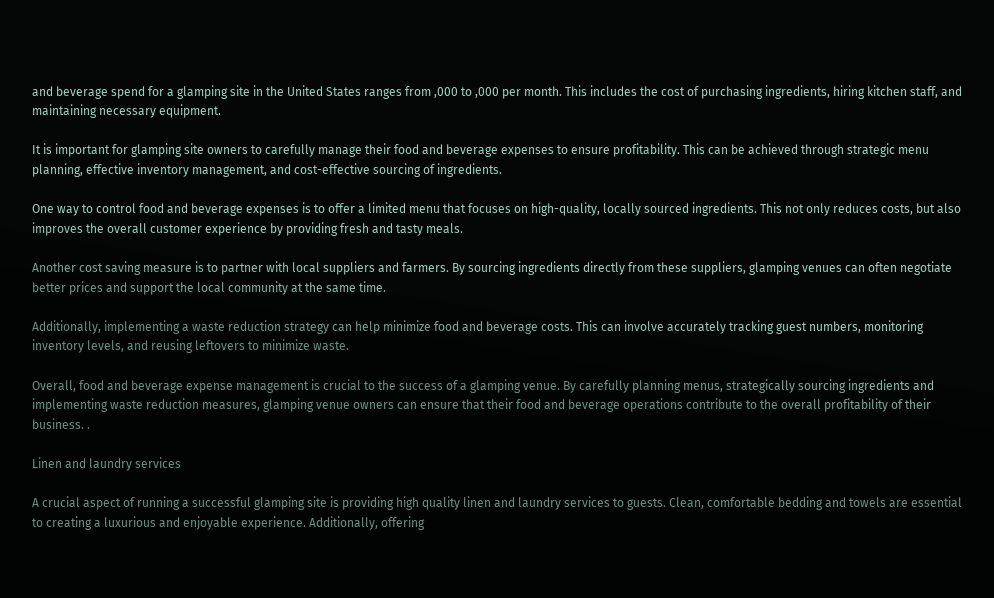and beverage spend for a glamping site in the United States ranges from ,000 to ,000 per month. This includes the cost of purchasing ingredients, hiring kitchen staff, and maintaining necessary equipment.

It is important for glamping site owners to carefully manage their food and beverage expenses to ensure profitability. This can be achieved through strategic menu planning, effective inventory management, and cost-effective sourcing of ingredients.

One way to control food and beverage expenses is to offer a limited menu that focuses on high-quality, locally sourced ingredients. This not only reduces costs, but also improves the overall customer experience by providing fresh and tasty meals.

Another cost saving measure is to partner with local suppliers and farmers. By sourcing ingredients directly from these suppliers, glamping venues can often negotiate better prices and support the local community at the same time.

Additionally, implementing a waste reduction strategy can help minimize food and beverage costs. This can involve accurately tracking guest numbers, monitoring inventory levels, and reusing leftovers to minimize waste.

Overall, food and beverage expense management is crucial to the success of a glamping venue. By carefully planning menus, strategically sourcing ingredients and implementing waste reduction measures, glamping venue owners can ensure that their food and beverage operations contribute to the overall profitability of their business. .

Linen and laundry services

A crucial aspect of running a successful glamping site is providing high quality linen and laundry services to guests. Clean, comfortable bedding and towels are essential to creating a luxurious and enjoyable experience. Additionally, offering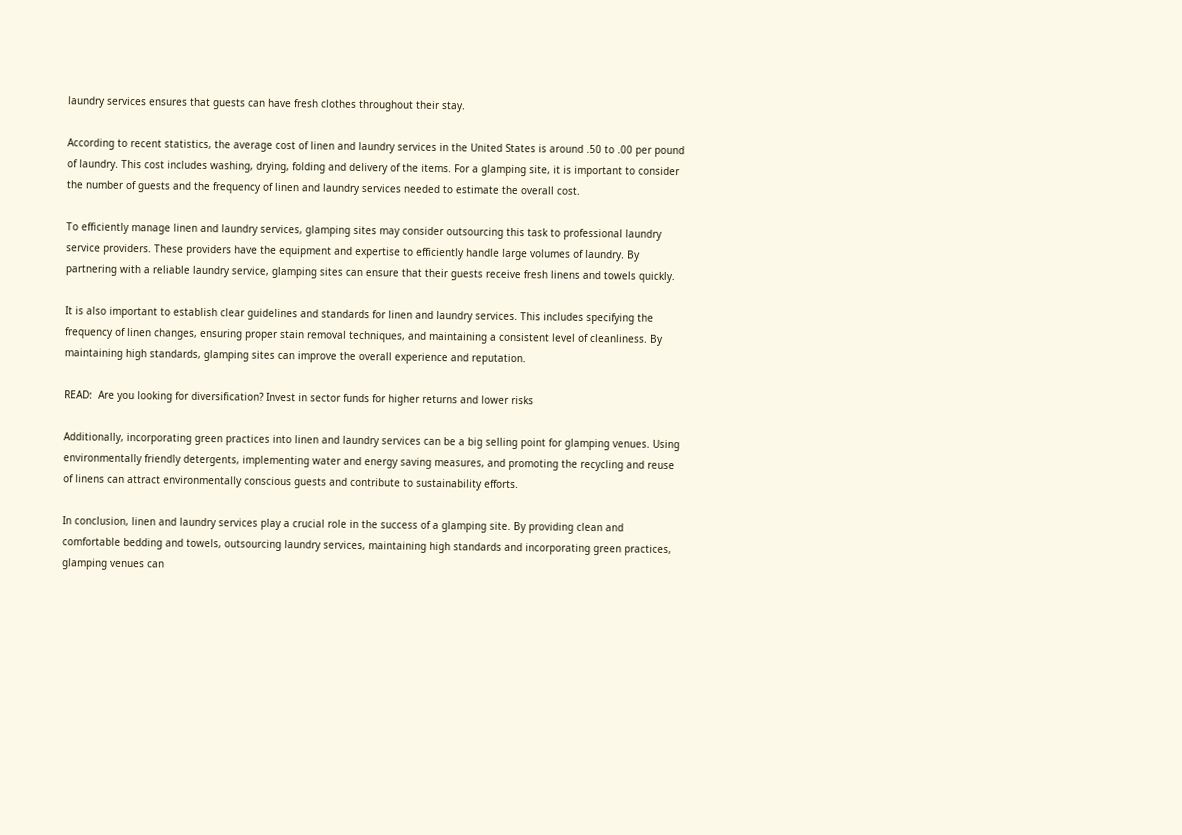laundry services ensures that guests can have fresh clothes throughout their stay.

According to recent statistics, the average cost of linen and laundry services in the United States is around .50 to .00 per pound of laundry. This cost includes washing, drying, folding and delivery of the items. For a glamping site, it is important to consider the number of guests and the frequency of linen and laundry services needed to estimate the overall cost.

To efficiently manage linen and laundry services, glamping sites may consider outsourcing this task to professional laundry service providers. These providers have the equipment and expertise to efficiently handle large volumes of laundry. By partnering with a reliable laundry service, glamping sites can ensure that their guests receive fresh linens and towels quickly.

It is also important to establish clear guidelines and standards for linen and laundry services. This includes specifying the frequency of linen changes, ensuring proper stain removal techniques, and maintaining a consistent level of cleanliness. By maintaining high standards, glamping sites can improve the overall experience and reputation.

READ:  Are you looking for diversification? Invest in sector funds for higher returns and lower risks

Additionally, incorporating green practices into linen and laundry services can be a big selling point for glamping venues. Using environmentally friendly detergents, implementing water and energy saving measures, and promoting the recycling and reuse of linens can attract environmentally conscious guests and contribute to sustainability efforts.

In conclusion, linen and laundry services play a crucial role in the success of a glamping site. By providing clean and comfortable bedding and towels, outsourcing laundry services, maintaining high standards and incorporating green practices, glamping venues can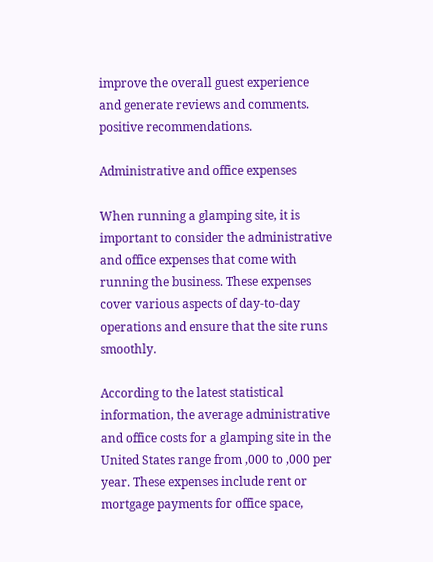improve the overall guest experience and generate reviews and comments. positive recommendations.

Administrative and office expenses

When running a glamping site, it is important to consider the administrative and office expenses that come with running the business. These expenses cover various aspects of day-to-day operations and ensure that the site runs smoothly.

According to the latest statistical information, the average administrative and office costs for a glamping site in the United States range from ,000 to ,000 per year. These expenses include rent or mortgage payments for office space,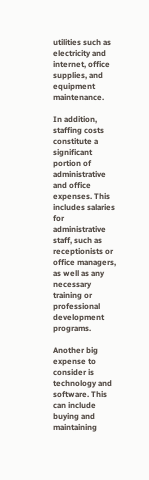utilities such as electricity and internet, office supplies, and equipment maintenance.

In addition, staffing costs constitute a significant portion of administrative and office expenses. This includes salaries for administrative staff, such as receptionists or office managers, as well as any necessary training or professional development programs.

Another big expense to consider is technology and software. This can include buying and maintaining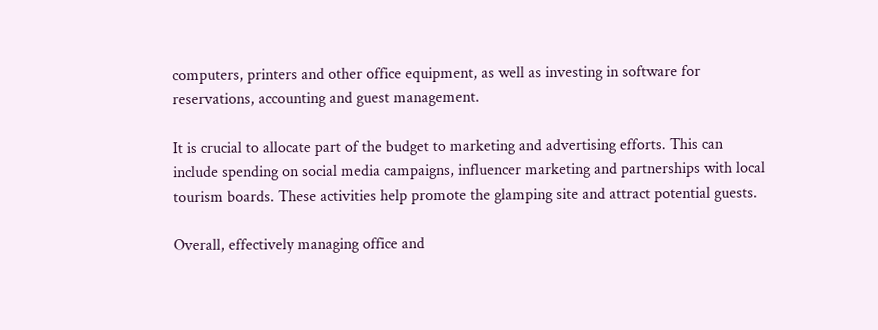computers, printers and other office equipment, as well as investing in software for reservations, accounting and guest management.

It is crucial to allocate part of the budget to marketing and advertising efforts. This can include spending on social media campaigns, influencer marketing and partnerships with local tourism boards. These activities help promote the glamping site and attract potential guests.

Overall, effectively managing office and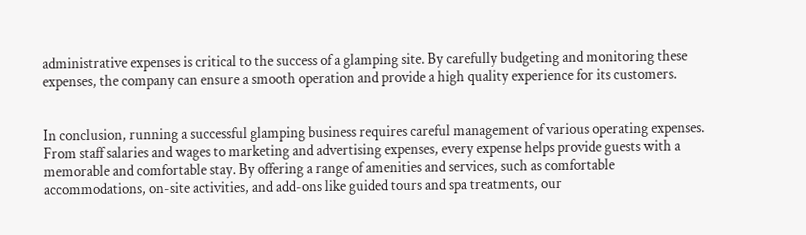administrative expenses is critical to the success of a glamping site. By carefully budgeting and monitoring these expenses, the company can ensure a smooth operation and provide a high quality experience for its customers.


In conclusion, running a successful glamping business requires careful management of various operating expenses. From staff salaries and wages to marketing and advertising expenses, every expense helps provide guests with a memorable and comfortable stay. By offering a range of amenities and services, such as comfortable accommodations, on-site activities, and add-ons like guided tours and spa treatments, our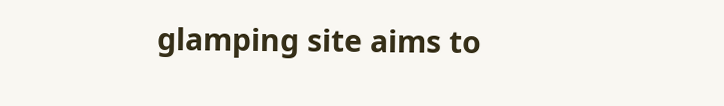glamping site aims to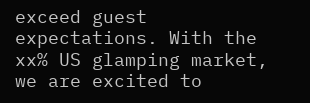exceed guest expectations. With the xx% US glamping market, we are excited to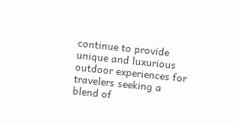continue to provide unique and luxurious outdoor experiences for travelers seeking a blend of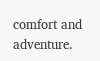comfort and adventure.